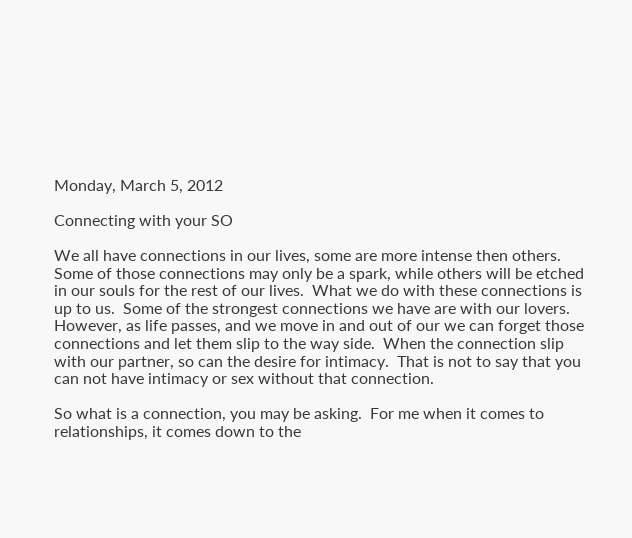Monday, March 5, 2012

Connecting with your SO

We all have connections in our lives, some are more intense then others.  Some of those connections may only be a spark, while others will be etched in our souls for the rest of our lives.  What we do with these connections is up to us.  Some of the strongest connections we have are with our lovers.  However, as life passes, and we move in and out of our we can forget those connections and let them slip to the way side.  When the connection slip with our partner, so can the desire for intimacy.  That is not to say that you can not have intimacy or sex without that connection.

So what is a connection, you may be asking.  For me when it comes to relationships, it comes down to the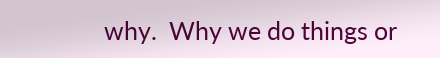why.  Why we do things or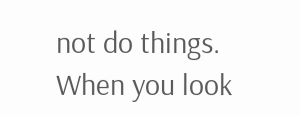not do things.  When you look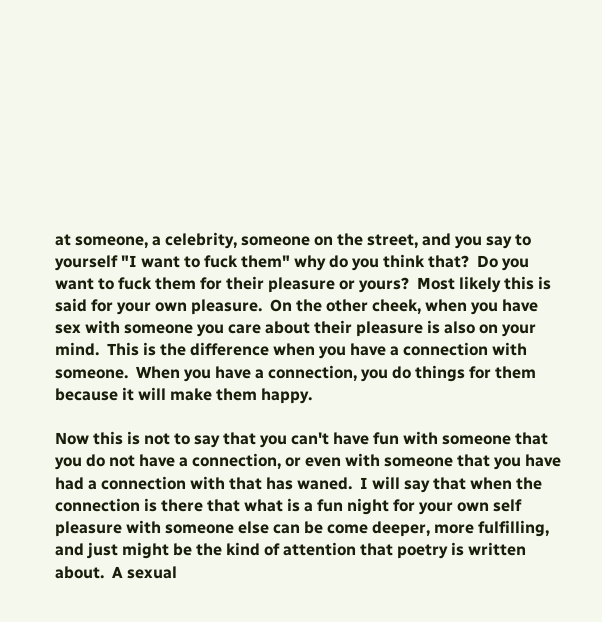at someone, a celebrity, someone on the street, and you say to yourself "I want to fuck them" why do you think that?  Do you want to fuck them for their pleasure or yours?  Most likely this is said for your own pleasure.  On the other cheek, when you have sex with someone you care about their pleasure is also on your mind.  This is the difference when you have a connection with someone.  When you have a connection, you do things for them because it will make them happy.

Now this is not to say that you can't have fun with someone that you do not have a connection, or even with someone that you have had a connection with that has waned.  I will say that when the connection is there that what is a fun night for your own self pleasure with someone else can be come deeper, more fulfilling, and just might be the kind of attention that poetry is written about.  A sexual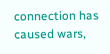connection has caused wars,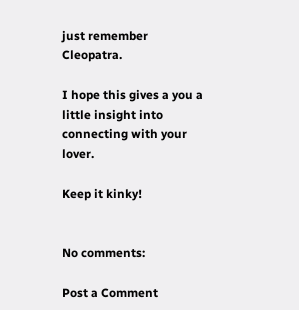just remember Cleopatra.

I hope this gives a you a little insight into connecting with your lover.

Keep it kinky!


No comments:

Post a Comment